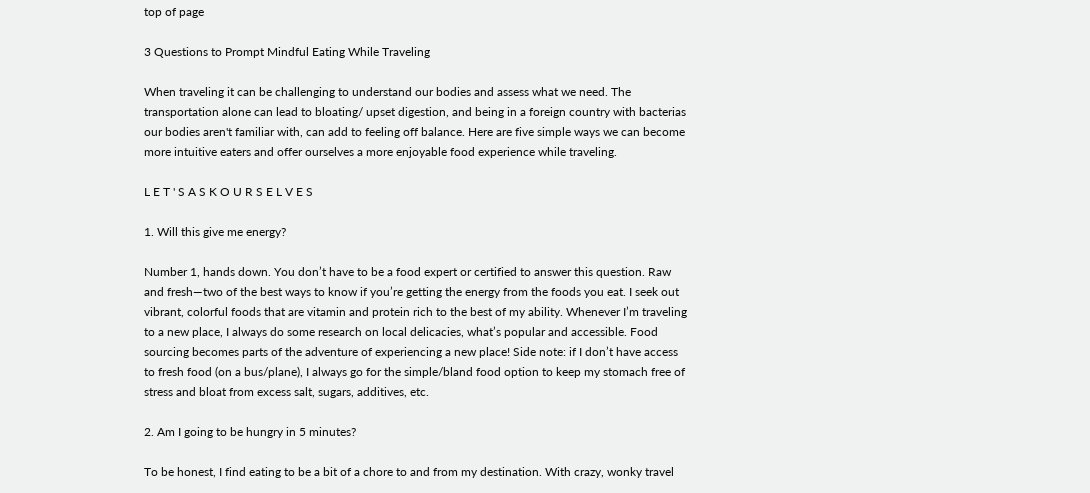top of page

3 Questions to Prompt Mindful Eating While Traveling

When traveling it can be challenging to understand our bodies and assess what we need. The transportation alone can lead to bloating/ upset digestion, and being in a foreign country with bacterias our bodies aren't familiar with, can add to feeling off balance. Here are five simple ways we can become more intuitive eaters and offer ourselves a more enjoyable food experience while traveling.

L E T ' S A S K O U R S E L V E S

1. Will this give me energy?

Number 1, hands down. You don’t have to be a food expert or certified to answer this question. Raw and fresh—two of the best ways to know if you’re getting the energy from the foods you eat. I seek out vibrant, colorful foods that are vitamin and protein rich to the best of my ability. Whenever I’m traveling to a new place, I always do some research on local delicacies, what’s popular and accessible. Food sourcing becomes parts of the adventure of experiencing a new place! Side note: if I don’t have access to fresh food (on a bus/plane), I always go for the simple/bland food option to keep my stomach free of stress and bloat from excess salt, sugars, additives, etc.

2. Am I going to be hungry in 5 minutes?

To be honest, I find eating to be a bit of a chore to and from my destination. With crazy, wonky travel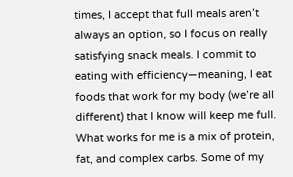times, I accept that full meals aren’t always an option, so I focus on really satisfying snack meals. I commit to eating with efficiency—meaning, I eat foods that work for my body (we’re all different) that I know will keep me full. What works for me is a mix of protein, fat, and complex carbs. Some of my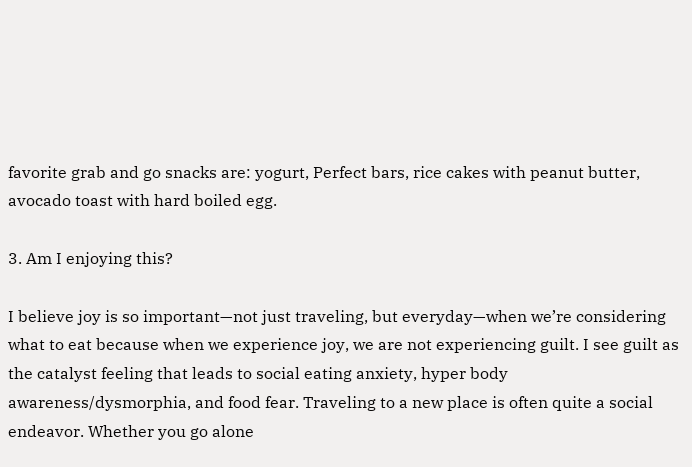favorite grab and go snacks are: yogurt, Perfect bars, rice cakes with peanut butter, avocado toast with hard boiled egg.

3. Am I enjoying this?

I believe joy is so important—not just traveling, but everyday—when we’re considering what to eat because when we experience joy, we are not experiencing guilt. I see guilt as the catalyst feeling that leads to social eating anxiety, hyper body awareness/dysmorphia, and food fear. Traveling to a new place is often quite a social endeavor. Whether you go alone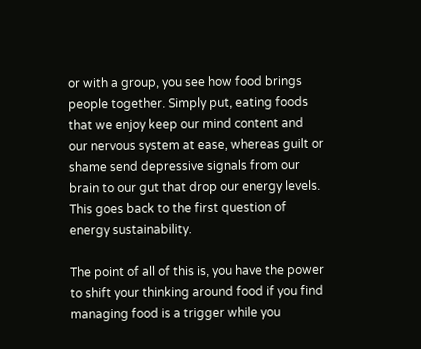or with a group, you see how food brings people together. Simply put, eating foods that we enjoy keep our mind content and our nervous system at ease, whereas guilt or shame send depressive signals from our brain to our gut that drop our energy levels. This goes back to the first question of energy sustainability.

The point of all of this is, you have the power to shift your thinking around food if you find managing food is a trigger while you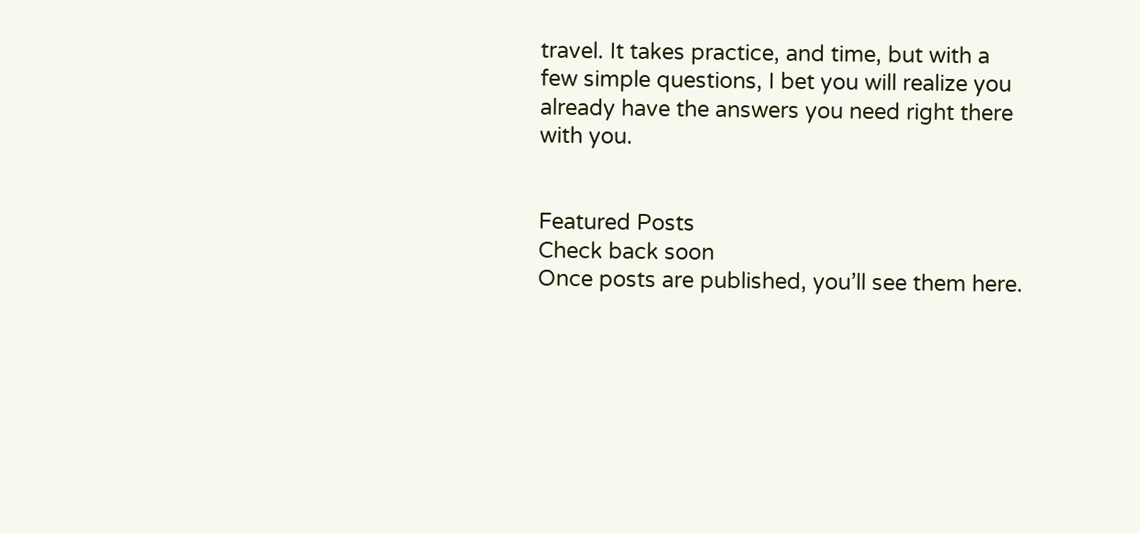travel. It takes practice, and time, but with a few simple questions, I bet you will realize you already have the answers you need right there with you.


Featured Posts
Check back soon
Once posts are published, you’ll see them here.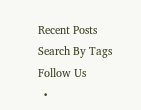Recent Posts
Search By Tags
Follow Us
  •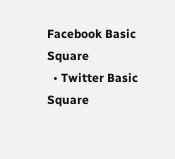Facebook Basic Square
  • Twitter Basic Square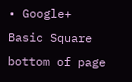• Google+ Basic Square
bottom of page